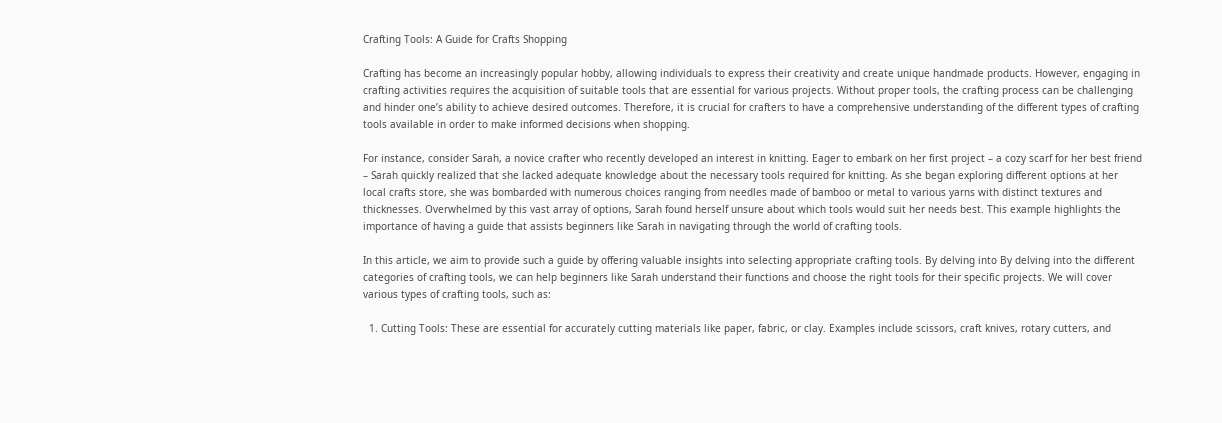Crafting Tools: A Guide for Crafts Shopping

Crafting has become an increasingly popular hobby, allowing individuals to express their creativity and create unique handmade products. However, engaging in crafting activities requires the acquisition of suitable tools that are essential for various projects. Without proper tools, the crafting process can be challenging and hinder one’s ability to achieve desired outcomes. Therefore, it is crucial for crafters to have a comprehensive understanding of the different types of crafting tools available in order to make informed decisions when shopping.

For instance, consider Sarah, a novice crafter who recently developed an interest in knitting. Eager to embark on her first project – a cozy scarf for her best friend – Sarah quickly realized that she lacked adequate knowledge about the necessary tools required for knitting. As she began exploring different options at her local crafts store, she was bombarded with numerous choices ranging from needles made of bamboo or metal to various yarns with distinct textures and thicknesses. Overwhelmed by this vast array of options, Sarah found herself unsure about which tools would suit her needs best. This example highlights the importance of having a guide that assists beginners like Sarah in navigating through the world of crafting tools.

In this article, we aim to provide such a guide by offering valuable insights into selecting appropriate crafting tools. By delving into By delving into the different categories of crafting tools, we can help beginners like Sarah understand their functions and choose the right tools for their specific projects. We will cover various types of crafting tools, such as:

  1. Cutting Tools: These are essential for accurately cutting materials like paper, fabric, or clay. Examples include scissors, craft knives, rotary cutters, and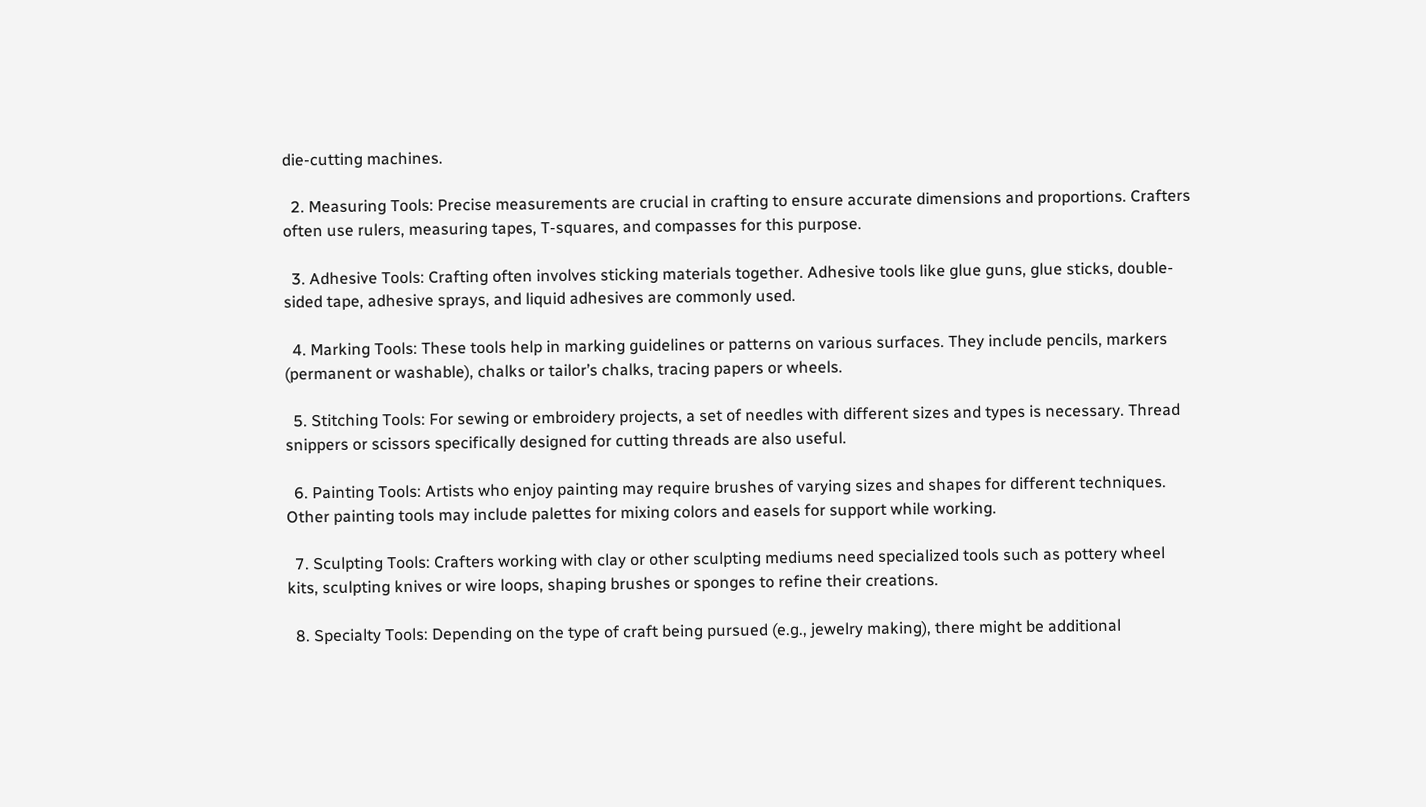die-cutting machines.

  2. Measuring Tools: Precise measurements are crucial in crafting to ensure accurate dimensions and proportions. Crafters often use rulers, measuring tapes, T-squares, and compasses for this purpose.

  3. Adhesive Tools: Crafting often involves sticking materials together. Adhesive tools like glue guns, glue sticks, double-sided tape, adhesive sprays, and liquid adhesives are commonly used.

  4. Marking Tools: These tools help in marking guidelines or patterns on various surfaces. They include pencils, markers (permanent or washable), chalks or tailor’s chalks, tracing papers or wheels.

  5. Stitching Tools: For sewing or embroidery projects, a set of needles with different sizes and types is necessary. Thread snippers or scissors specifically designed for cutting threads are also useful.

  6. Painting Tools: Artists who enjoy painting may require brushes of varying sizes and shapes for different techniques. Other painting tools may include palettes for mixing colors and easels for support while working.

  7. Sculpting Tools: Crafters working with clay or other sculpting mediums need specialized tools such as pottery wheel kits, sculpting knives or wire loops, shaping brushes or sponges to refine their creations.

  8. Specialty Tools: Depending on the type of craft being pursued (e.g., jewelry making), there might be additional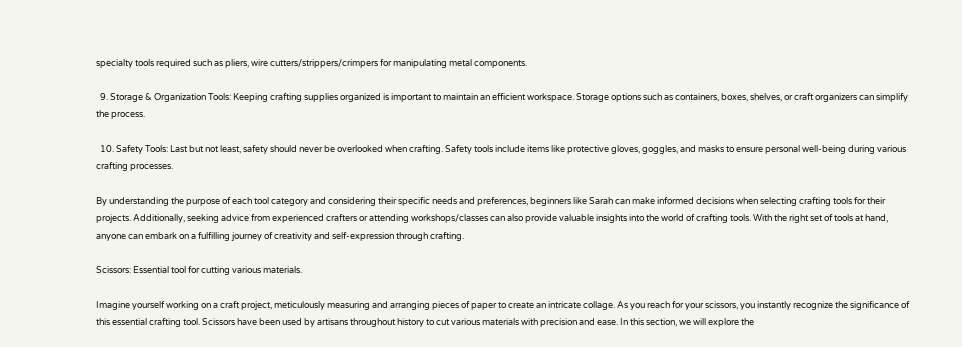specialty tools required such as pliers, wire cutters/strippers/crimpers for manipulating metal components.

  9. Storage & Organization Tools: Keeping crafting supplies organized is important to maintain an efficient workspace. Storage options such as containers, boxes, shelves, or craft organizers can simplify the process.

  10. Safety Tools: Last but not least, safety should never be overlooked when crafting. Safety tools include items like protective gloves, goggles, and masks to ensure personal well-being during various crafting processes.

By understanding the purpose of each tool category and considering their specific needs and preferences, beginners like Sarah can make informed decisions when selecting crafting tools for their projects. Additionally, seeking advice from experienced crafters or attending workshops/classes can also provide valuable insights into the world of crafting tools. With the right set of tools at hand, anyone can embark on a fulfilling journey of creativity and self-expression through crafting.

Scissors: Essential tool for cutting various materials.

Imagine yourself working on a craft project, meticulously measuring and arranging pieces of paper to create an intricate collage. As you reach for your scissors, you instantly recognize the significance of this essential crafting tool. Scissors have been used by artisans throughout history to cut various materials with precision and ease. In this section, we will explore the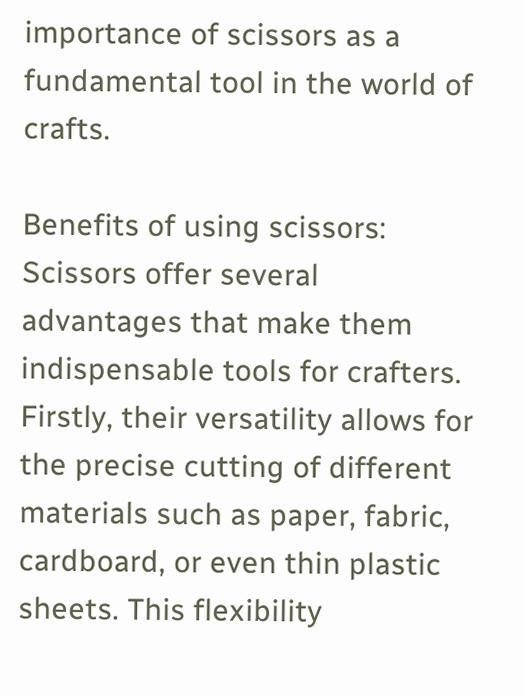importance of scissors as a fundamental tool in the world of crafts.

Benefits of using scissors:
Scissors offer several advantages that make them indispensable tools for crafters. Firstly, their versatility allows for the precise cutting of different materials such as paper, fabric, cardboard, or even thin plastic sheets. This flexibility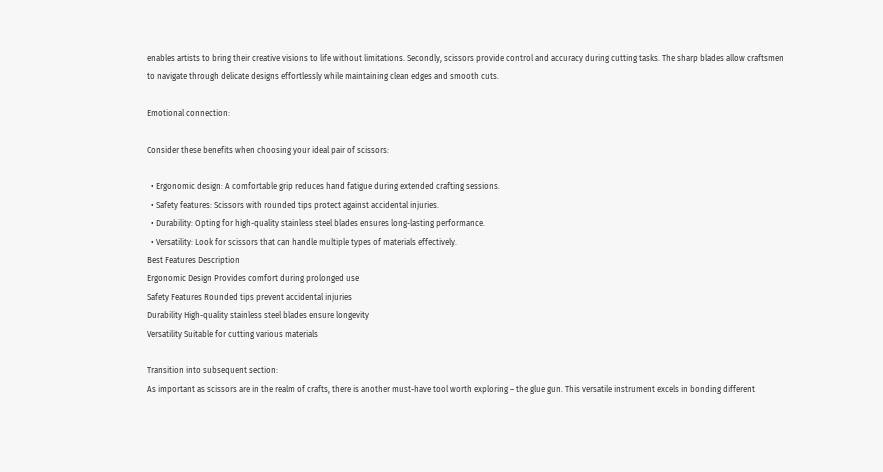enables artists to bring their creative visions to life without limitations. Secondly, scissors provide control and accuracy during cutting tasks. The sharp blades allow craftsmen to navigate through delicate designs effortlessly while maintaining clean edges and smooth cuts.

Emotional connection:

Consider these benefits when choosing your ideal pair of scissors:

  • Ergonomic design: A comfortable grip reduces hand fatigue during extended crafting sessions.
  • Safety features: Scissors with rounded tips protect against accidental injuries.
  • Durability: Opting for high-quality stainless steel blades ensures long-lasting performance.
  • Versatility: Look for scissors that can handle multiple types of materials effectively.
Best Features Description
Ergonomic Design Provides comfort during prolonged use
Safety Features Rounded tips prevent accidental injuries
Durability High-quality stainless steel blades ensure longevity
Versatility Suitable for cutting various materials

Transition into subsequent section:
As important as scissors are in the realm of crafts, there is another must-have tool worth exploring – the glue gun. This versatile instrument excels in bonding different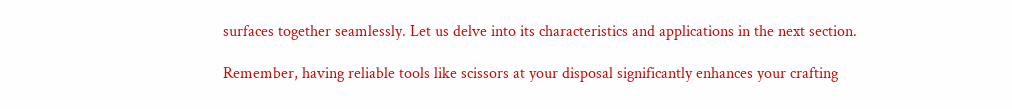surfaces together seamlessly. Let us delve into its characteristics and applications in the next section.

Remember, having reliable tools like scissors at your disposal significantly enhances your crafting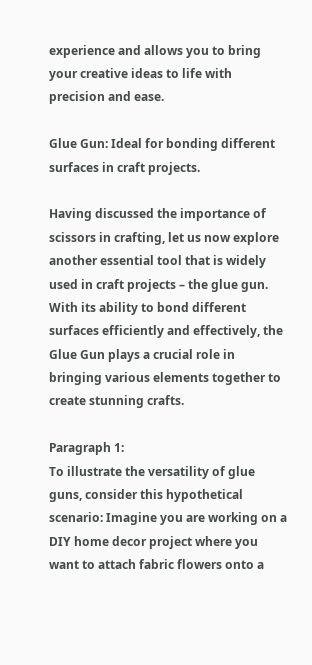experience and allows you to bring your creative ideas to life with precision and ease.

Glue Gun: Ideal for bonding different surfaces in craft projects.

Having discussed the importance of scissors in crafting, let us now explore another essential tool that is widely used in craft projects – the glue gun. With its ability to bond different surfaces efficiently and effectively, the Glue Gun plays a crucial role in bringing various elements together to create stunning crafts.

Paragraph 1:
To illustrate the versatility of glue guns, consider this hypothetical scenario: Imagine you are working on a DIY home decor project where you want to attach fabric flowers onto a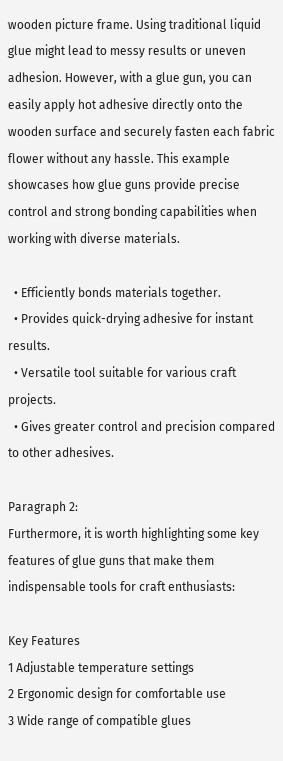wooden picture frame. Using traditional liquid glue might lead to messy results or uneven adhesion. However, with a glue gun, you can easily apply hot adhesive directly onto the wooden surface and securely fasten each fabric flower without any hassle. This example showcases how glue guns provide precise control and strong bonding capabilities when working with diverse materials.

  • Efficiently bonds materials together.
  • Provides quick-drying adhesive for instant results.
  • Versatile tool suitable for various craft projects.
  • Gives greater control and precision compared to other adhesives.

Paragraph 2:
Furthermore, it is worth highlighting some key features of glue guns that make them indispensable tools for craft enthusiasts:

Key Features
1 Adjustable temperature settings
2 Ergonomic design for comfortable use
3 Wide range of compatible glues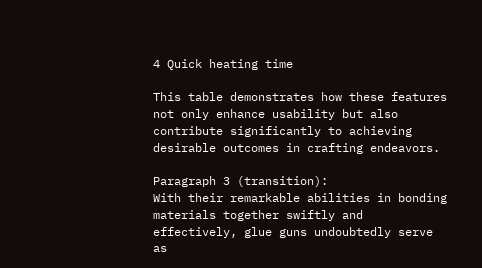4 Quick heating time

This table demonstrates how these features not only enhance usability but also contribute significantly to achieving desirable outcomes in crafting endeavors.

Paragraph 3 (transition):
With their remarkable abilities in bonding materials together swiftly and effectively, glue guns undoubtedly serve as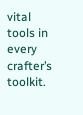vital tools in every crafter’s toolkit.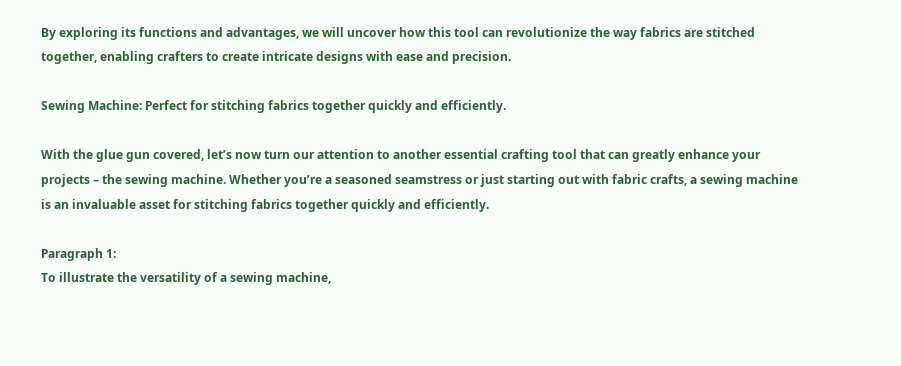By exploring its functions and advantages, we will uncover how this tool can revolutionize the way fabrics are stitched together, enabling crafters to create intricate designs with ease and precision.

Sewing Machine: Perfect for stitching fabrics together quickly and efficiently.

With the glue gun covered, let’s now turn our attention to another essential crafting tool that can greatly enhance your projects – the sewing machine. Whether you’re a seasoned seamstress or just starting out with fabric crafts, a sewing machine is an invaluable asset for stitching fabrics together quickly and efficiently.

Paragraph 1:
To illustrate the versatility of a sewing machine,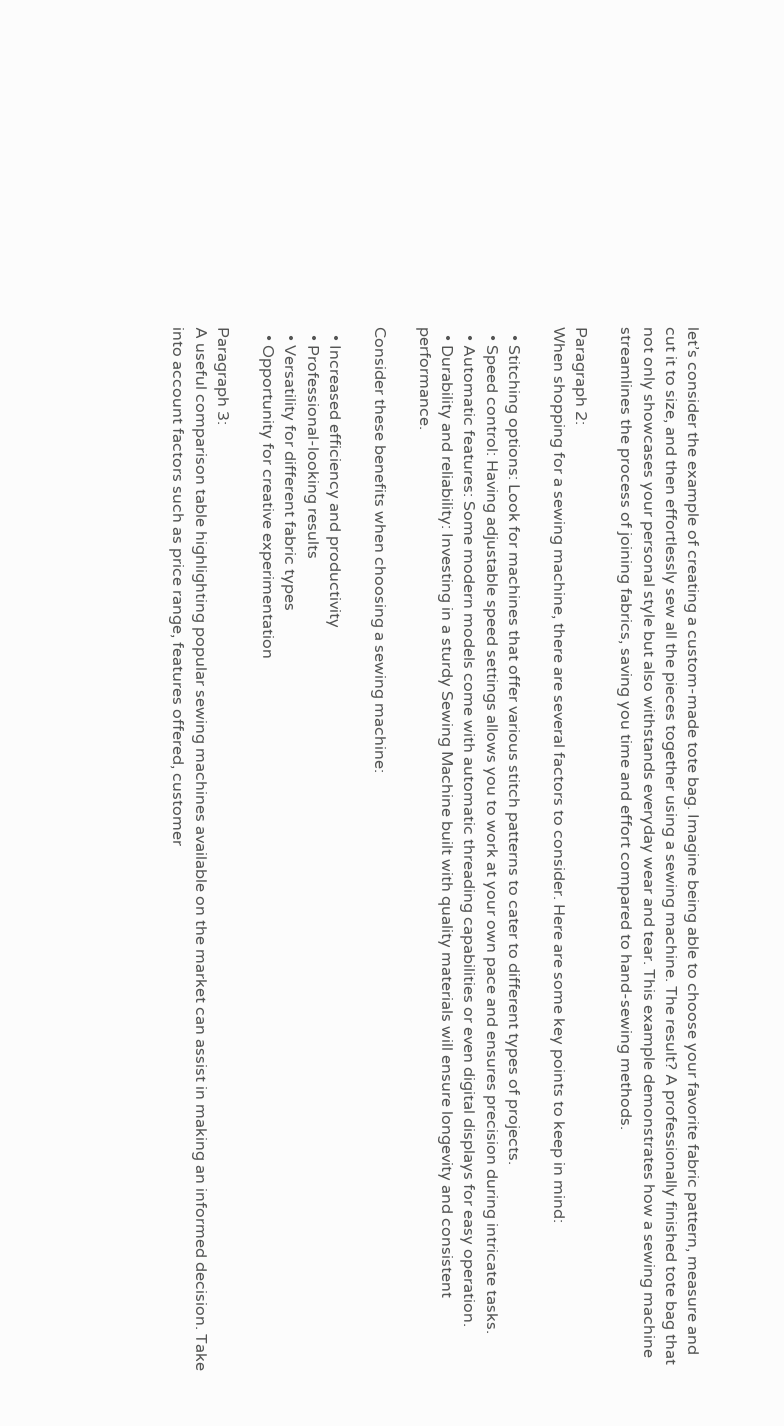let’s consider the example of creating a custom-made tote bag. Imagine being able to choose your favorite fabric pattern, measure and cut it to size, and then effortlessly sew all the pieces together using a sewing machine. The result? A professionally finished tote bag that not only showcases your personal style but also withstands everyday wear and tear. This example demonstrates how a sewing machine streamlines the process of joining fabrics, saving you time and effort compared to hand-sewing methods.

Paragraph 2:
When shopping for a sewing machine, there are several factors to consider. Here are some key points to keep in mind:

  • Stitching options: Look for machines that offer various stitch patterns to cater to different types of projects.
  • Speed control: Having adjustable speed settings allows you to work at your own pace and ensures precision during intricate tasks.
  • Automatic features: Some modern models come with automatic threading capabilities or even digital displays for easy operation.
  • Durability and reliability: Investing in a sturdy Sewing Machine built with quality materials will ensure longevity and consistent performance.

Consider these benefits when choosing a sewing machine:

  • Increased efficiency and productivity
  • Professional-looking results
  • Versatility for different fabric types
  • Opportunity for creative experimentation

Paragraph 3:
A useful comparison table highlighting popular sewing machines available on the market can assist in making an informed decision. Take into account factors such as price range, features offered, customer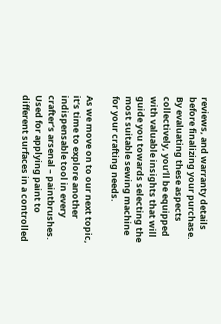reviews, and warranty details before finalizing your purchase. By evaluating these aspects collectively, you’ll be equipped with valuable insights that will guide you towards selecting the most suitable sewing machine for your crafting needs.

As we move on to our next topic, it’s time to explore another indispensable tool in every crafter’s arsenal – paintbrushes. Used for applying paint to different surfaces in a controlled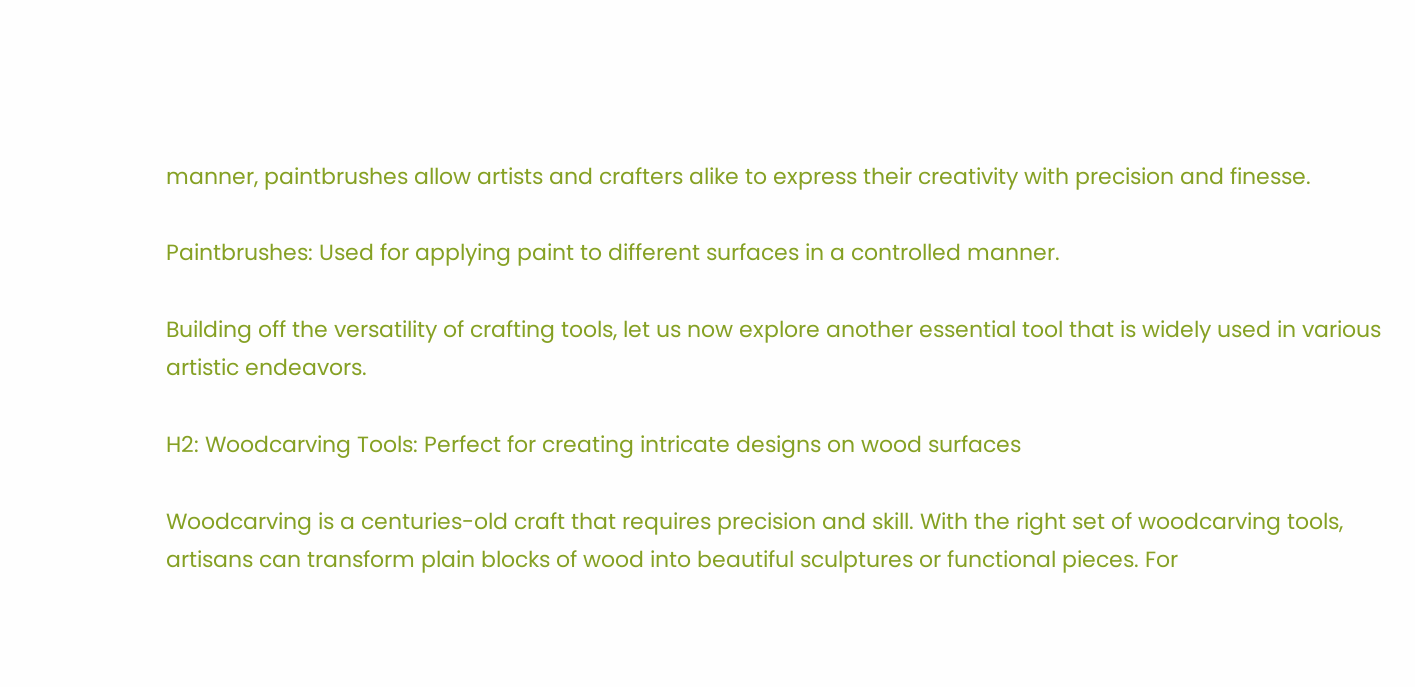manner, paintbrushes allow artists and crafters alike to express their creativity with precision and finesse.

Paintbrushes: Used for applying paint to different surfaces in a controlled manner.

Building off the versatility of crafting tools, let us now explore another essential tool that is widely used in various artistic endeavors.

H2: Woodcarving Tools: Perfect for creating intricate designs on wood surfaces

Woodcarving is a centuries-old craft that requires precision and skill. With the right set of woodcarving tools, artisans can transform plain blocks of wood into beautiful sculptures or functional pieces. For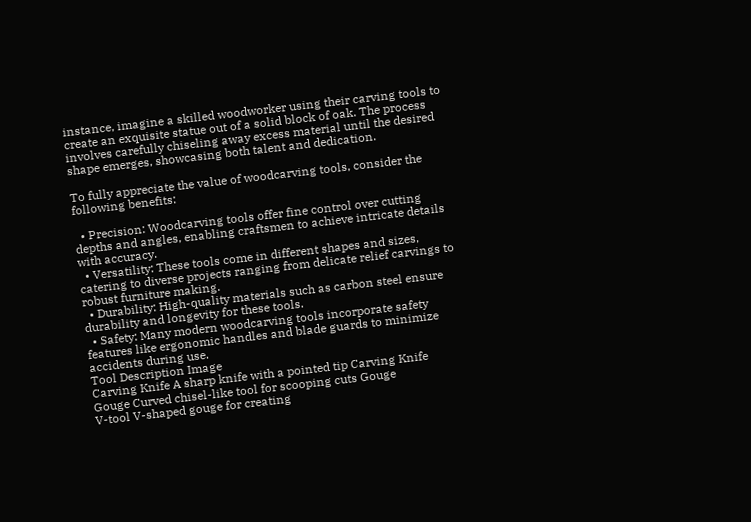instance, imagine a skilled woodworker using their carving tools to create an exquisite statue out of a solid block of oak. The process involves carefully chiseling away excess material until the desired shape emerges, showcasing both talent and dedication.

To fully appreciate the value of woodcarving tools, consider the following benefits:

  • Precision: Woodcarving tools offer fine control over cutting depths and angles, enabling craftsmen to achieve intricate details with accuracy.
  • Versatility: These tools come in different shapes and sizes, catering to diverse projects ranging from delicate relief carvings to robust furniture making.
  • Durability: High-quality materials such as carbon steel ensure durability and longevity for these tools.
  • Safety: Many modern woodcarving tools incorporate safety features like ergonomic handles and blade guards to minimize accidents during use.
Tool Description Image
Carving Knife A sharp knife with a pointed tip Carving Knife
Gouge Curved chisel-like tool for scooping cuts Gouge
V-tool V-shaped gouge for creating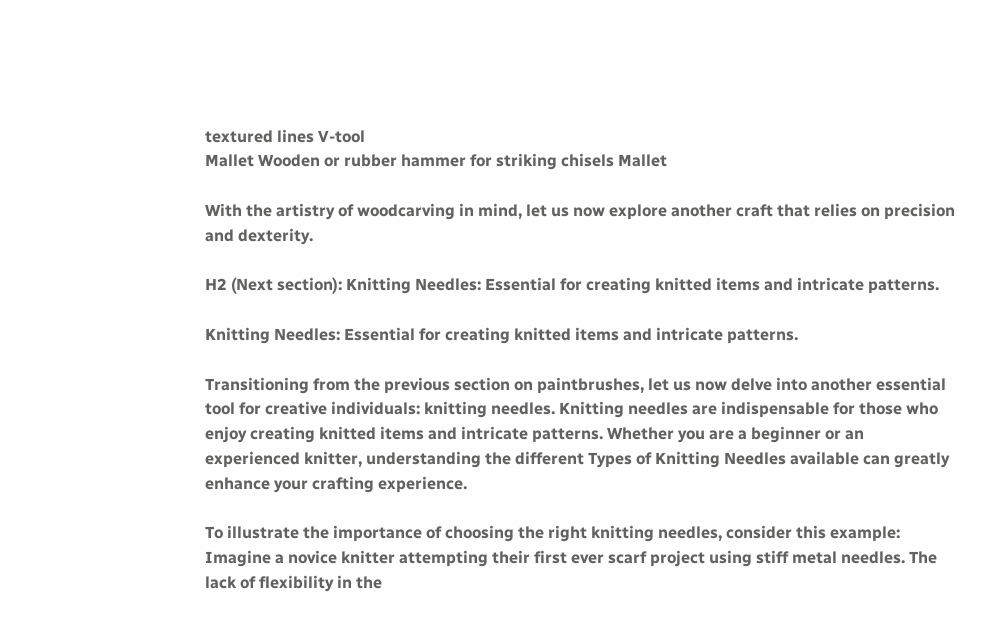textured lines V-tool
Mallet Wooden or rubber hammer for striking chisels Mallet

With the artistry of woodcarving in mind, let us now explore another craft that relies on precision and dexterity.

H2 (Next section): Knitting Needles: Essential for creating knitted items and intricate patterns.

Knitting Needles: Essential for creating knitted items and intricate patterns.

Transitioning from the previous section on paintbrushes, let us now delve into another essential tool for creative individuals: knitting needles. Knitting needles are indispensable for those who enjoy creating knitted items and intricate patterns. Whether you are a beginner or an experienced knitter, understanding the different Types of Knitting Needles available can greatly enhance your crafting experience.

To illustrate the importance of choosing the right knitting needles, consider this example: Imagine a novice knitter attempting their first ever scarf project using stiff metal needles. The lack of flexibility in the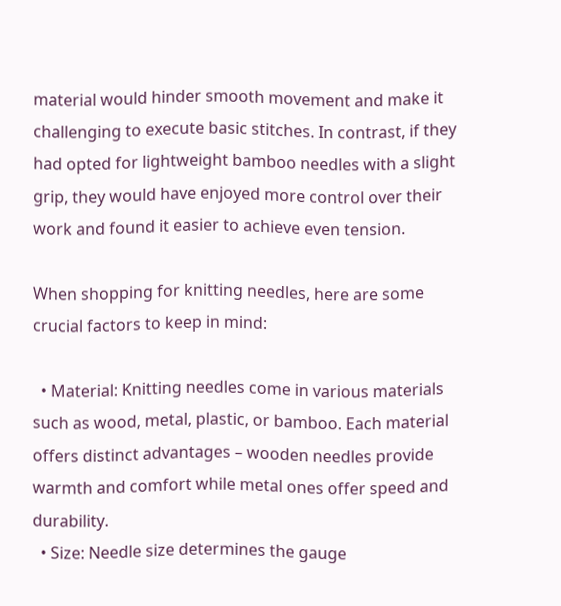material would hinder smooth movement and make it challenging to execute basic stitches. In contrast, if they had opted for lightweight bamboo needles with a slight grip, they would have enjoyed more control over their work and found it easier to achieve even tension.

When shopping for knitting needles, here are some crucial factors to keep in mind:

  • Material: Knitting needles come in various materials such as wood, metal, plastic, or bamboo. Each material offers distinct advantages – wooden needles provide warmth and comfort while metal ones offer speed and durability.
  • Size: Needle size determines the gauge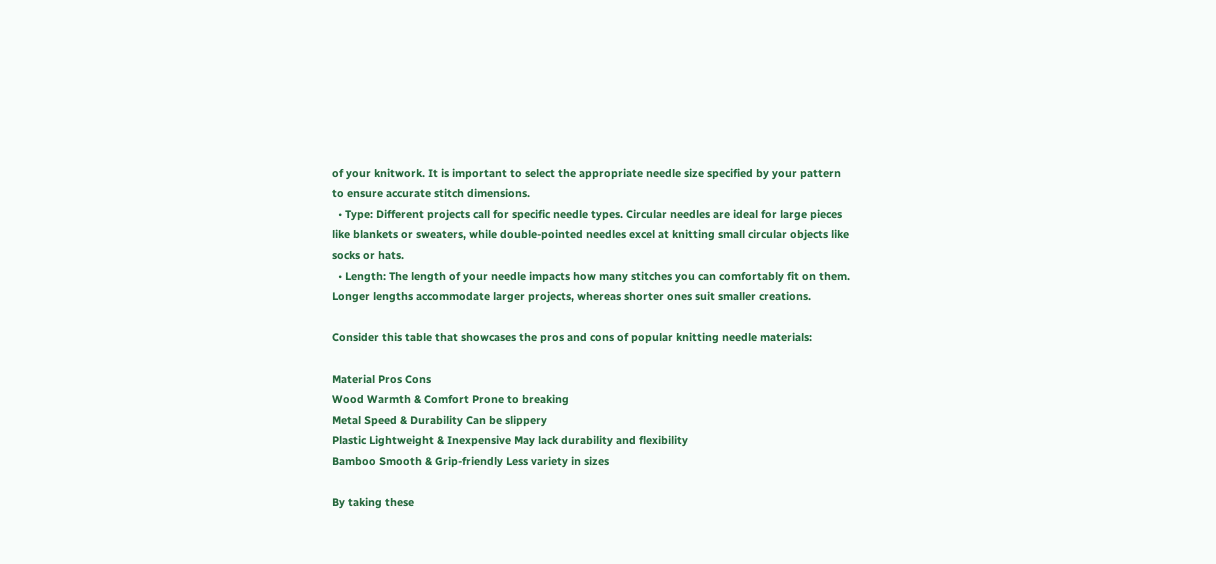of your knitwork. It is important to select the appropriate needle size specified by your pattern to ensure accurate stitch dimensions.
  • Type: Different projects call for specific needle types. Circular needles are ideal for large pieces like blankets or sweaters, while double-pointed needles excel at knitting small circular objects like socks or hats.
  • Length: The length of your needle impacts how many stitches you can comfortably fit on them. Longer lengths accommodate larger projects, whereas shorter ones suit smaller creations.

Consider this table that showcases the pros and cons of popular knitting needle materials:

Material Pros Cons
Wood Warmth & Comfort Prone to breaking
Metal Speed & Durability Can be slippery
Plastic Lightweight & Inexpensive May lack durability and flexibility
Bamboo Smooth & Grip-friendly Less variety in sizes

By taking these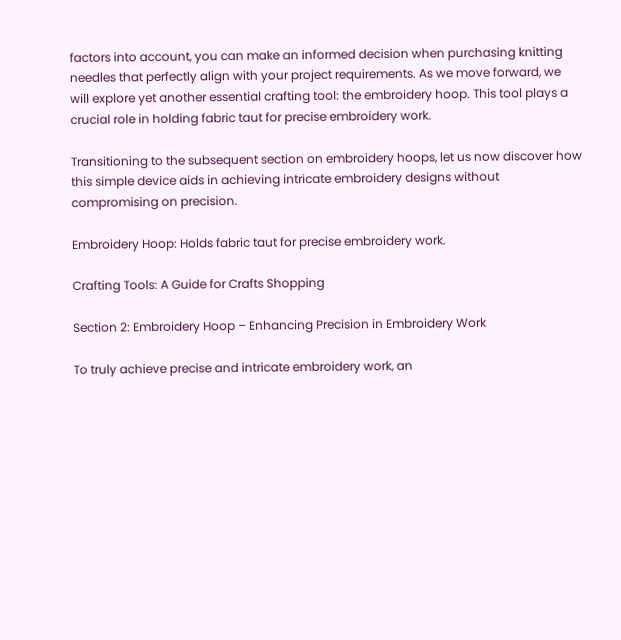factors into account, you can make an informed decision when purchasing knitting needles that perfectly align with your project requirements. As we move forward, we will explore yet another essential crafting tool: the embroidery hoop. This tool plays a crucial role in holding fabric taut for precise embroidery work.

Transitioning to the subsequent section on embroidery hoops, let us now discover how this simple device aids in achieving intricate embroidery designs without compromising on precision.

Embroidery Hoop: Holds fabric taut for precise embroidery work.

Crafting Tools: A Guide for Crafts Shopping

Section 2: Embroidery Hoop – Enhancing Precision in Embroidery Work

To truly achieve precise and intricate embroidery work, an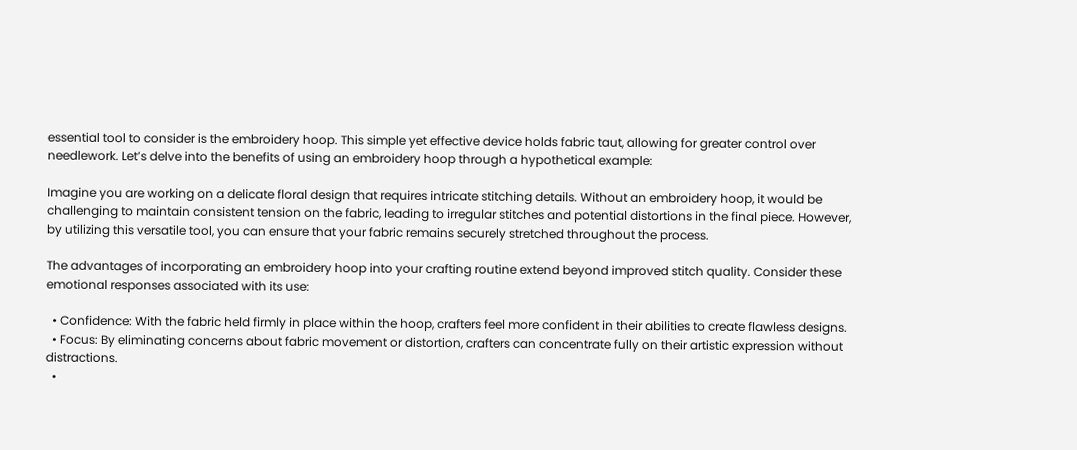essential tool to consider is the embroidery hoop. This simple yet effective device holds fabric taut, allowing for greater control over needlework. Let’s delve into the benefits of using an embroidery hoop through a hypothetical example:

Imagine you are working on a delicate floral design that requires intricate stitching details. Without an embroidery hoop, it would be challenging to maintain consistent tension on the fabric, leading to irregular stitches and potential distortions in the final piece. However, by utilizing this versatile tool, you can ensure that your fabric remains securely stretched throughout the process.

The advantages of incorporating an embroidery hoop into your crafting routine extend beyond improved stitch quality. Consider these emotional responses associated with its use:

  • Confidence: With the fabric held firmly in place within the hoop, crafters feel more confident in their abilities to create flawless designs.
  • Focus: By eliminating concerns about fabric movement or distortion, crafters can concentrate fully on their artistic expression without distractions.
  •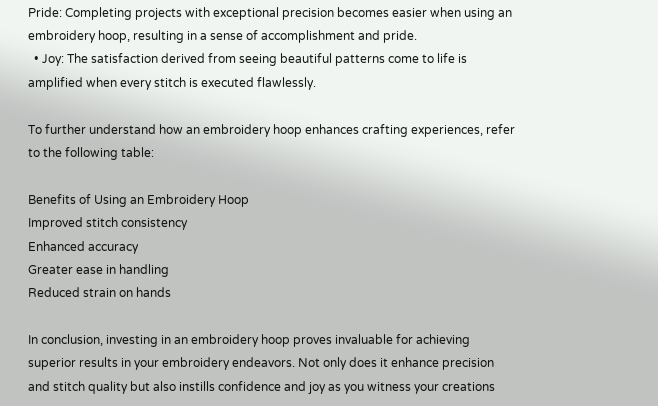Pride: Completing projects with exceptional precision becomes easier when using an embroidery hoop, resulting in a sense of accomplishment and pride.
  • Joy: The satisfaction derived from seeing beautiful patterns come to life is amplified when every stitch is executed flawlessly.

To further understand how an embroidery hoop enhances crafting experiences, refer to the following table:

Benefits of Using an Embroidery Hoop
Improved stitch consistency
Enhanced accuracy
Greater ease in handling
Reduced strain on hands

In conclusion, investing in an embroidery hoop proves invaluable for achieving superior results in your embroidery endeavors. Not only does it enhance precision and stitch quality but also instills confidence and joy as you witness your creations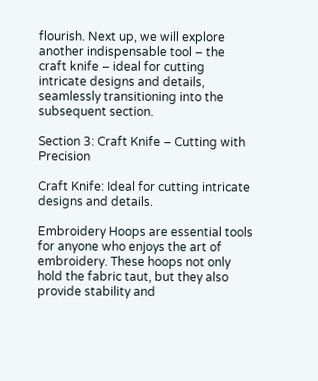flourish. Next up, we will explore another indispensable tool – the craft knife – ideal for cutting intricate designs and details, seamlessly transitioning into the subsequent section.

Section 3: Craft Knife – Cutting with Precision

Craft Knife: Ideal for cutting intricate designs and details.

Embroidery Hoops are essential tools for anyone who enjoys the art of embroidery. These hoops not only hold the fabric taut, but they also provide stability and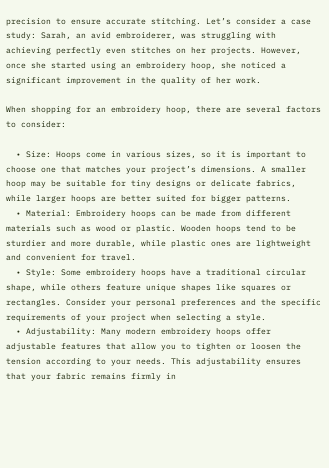precision to ensure accurate stitching. Let’s consider a case study: Sarah, an avid embroiderer, was struggling with achieving perfectly even stitches on her projects. However, once she started using an embroidery hoop, she noticed a significant improvement in the quality of her work.

When shopping for an embroidery hoop, there are several factors to consider:

  • Size: Hoops come in various sizes, so it is important to choose one that matches your project’s dimensions. A smaller hoop may be suitable for tiny designs or delicate fabrics, while larger hoops are better suited for bigger patterns.
  • Material: Embroidery hoops can be made from different materials such as wood or plastic. Wooden hoops tend to be sturdier and more durable, while plastic ones are lightweight and convenient for travel.
  • Style: Some embroidery hoops have a traditional circular shape, while others feature unique shapes like squares or rectangles. Consider your personal preferences and the specific requirements of your project when selecting a style.
  • Adjustability: Many modern embroidery hoops offer adjustable features that allow you to tighten or loosen the tension according to your needs. This adjustability ensures that your fabric remains firmly in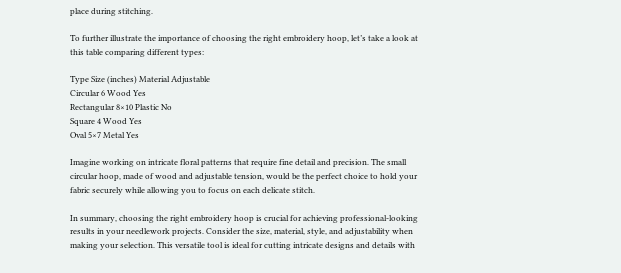place during stitching.

To further illustrate the importance of choosing the right embroidery hoop, let’s take a look at this table comparing different types:

Type Size (inches) Material Adjustable
Circular 6 Wood Yes
Rectangular 8×10 Plastic No
Square 4 Wood Yes
Oval 5×7 Metal Yes

Imagine working on intricate floral patterns that require fine detail and precision. The small circular hoop, made of wood and adjustable tension, would be the perfect choice to hold your fabric securely while allowing you to focus on each delicate stitch.

In summary, choosing the right embroidery hoop is crucial for achieving professional-looking results in your needlework projects. Consider the size, material, style, and adjustability when making your selection. This versatile tool is ideal for cutting intricate designs and details with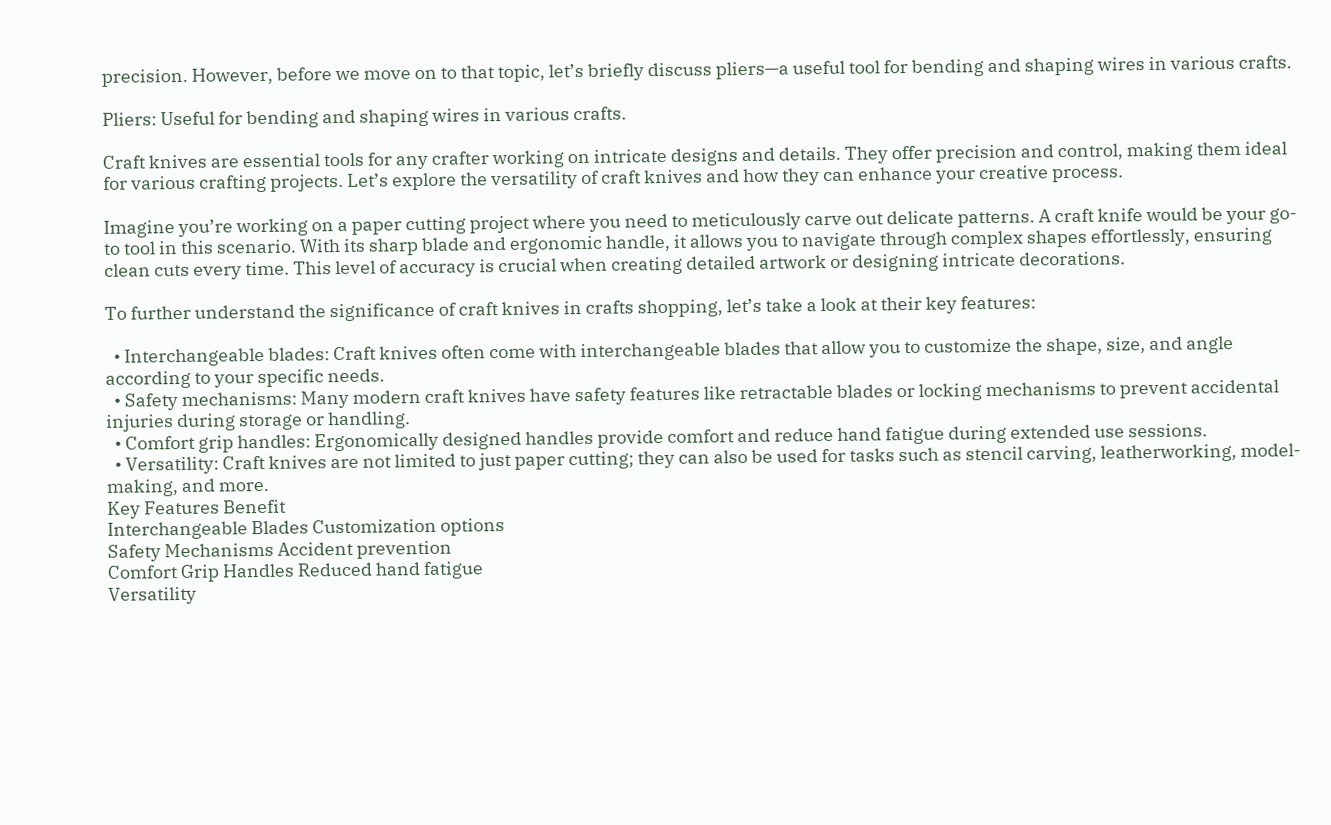precision. However, before we move on to that topic, let’s briefly discuss pliers—a useful tool for bending and shaping wires in various crafts.

Pliers: Useful for bending and shaping wires in various crafts.

Craft knives are essential tools for any crafter working on intricate designs and details. They offer precision and control, making them ideal for various crafting projects. Let’s explore the versatility of craft knives and how they can enhance your creative process.

Imagine you’re working on a paper cutting project where you need to meticulously carve out delicate patterns. A craft knife would be your go-to tool in this scenario. With its sharp blade and ergonomic handle, it allows you to navigate through complex shapes effortlessly, ensuring clean cuts every time. This level of accuracy is crucial when creating detailed artwork or designing intricate decorations.

To further understand the significance of craft knives in crafts shopping, let’s take a look at their key features:

  • Interchangeable blades: Craft knives often come with interchangeable blades that allow you to customize the shape, size, and angle according to your specific needs.
  • Safety mechanisms: Many modern craft knives have safety features like retractable blades or locking mechanisms to prevent accidental injuries during storage or handling.
  • Comfort grip handles: Ergonomically designed handles provide comfort and reduce hand fatigue during extended use sessions.
  • Versatility: Craft knives are not limited to just paper cutting; they can also be used for tasks such as stencil carving, leatherworking, model-making, and more.
Key Features Benefit
Interchangeable Blades Customization options
Safety Mechanisms Accident prevention
Comfort Grip Handles Reduced hand fatigue
Versatility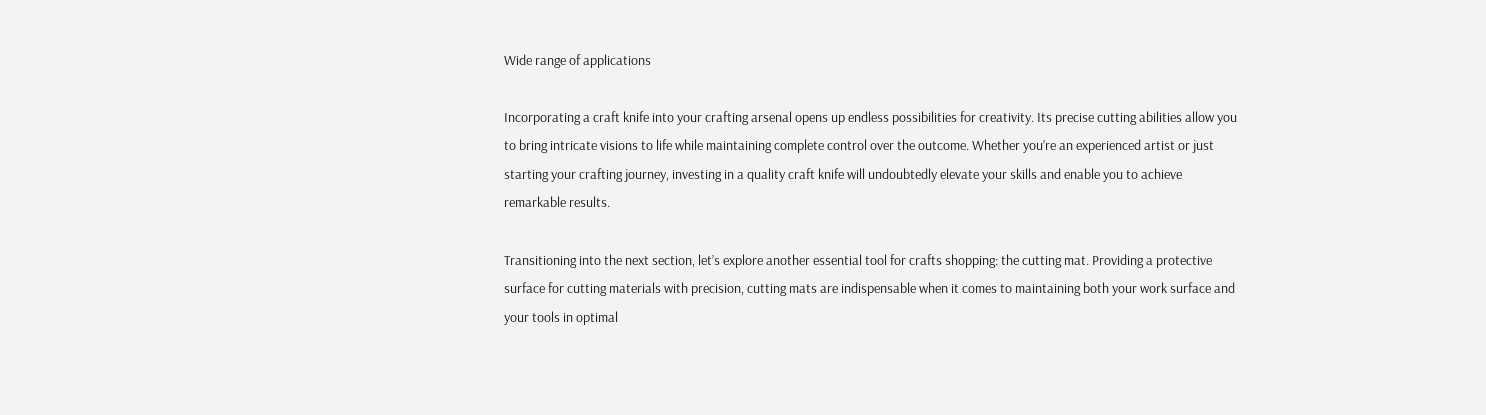Wide range of applications

Incorporating a craft knife into your crafting arsenal opens up endless possibilities for creativity. Its precise cutting abilities allow you to bring intricate visions to life while maintaining complete control over the outcome. Whether you’re an experienced artist or just starting your crafting journey, investing in a quality craft knife will undoubtedly elevate your skills and enable you to achieve remarkable results.

Transitioning into the next section, let’s explore another essential tool for crafts shopping: the cutting mat. Providing a protective surface for cutting materials with precision, cutting mats are indispensable when it comes to maintaining both your work surface and your tools in optimal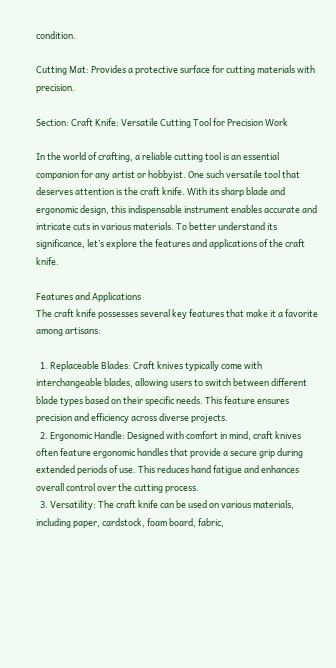condition.

Cutting Mat: Provides a protective surface for cutting materials with precision.

Section: Craft Knife: Versatile Cutting Tool for Precision Work

In the world of crafting, a reliable cutting tool is an essential companion for any artist or hobbyist. One such versatile tool that deserves attention is the craft knife. With its sharp blade and ergonomic design, this indispensable instrument enables accurate and intricate cuts in various materials. To better understand its significance, let’s explore the features and applications of the craft knife.

Features and Applications
The craft knife possesses several key features that make it a favorite among artisans:

  1. Replaceable Blades: Craft knives typically come with interchangeable blades, allowing users to switch between different blade types based on their specific needs. This feature ensures precision and efficiency across diverse projects.
  2. Ergonomic Handle: Designed with comfort in mind, craft knives often feature ergonomic handles that provide a secure grip during extended periods of use. This reduces hand fatigue and enhances overall control over the cutting process.
  3. Versatility: The craft knife can be used on various materials, including paper, cardstock, foam board, fabric,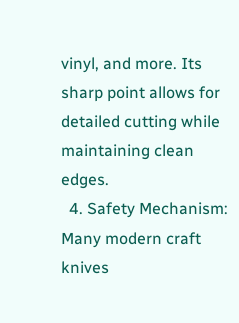vinyl, and more. Its sharp point allows for detailed cutting while maintaining clean edges.
  4. Safety Mechanism: Many modern craft knives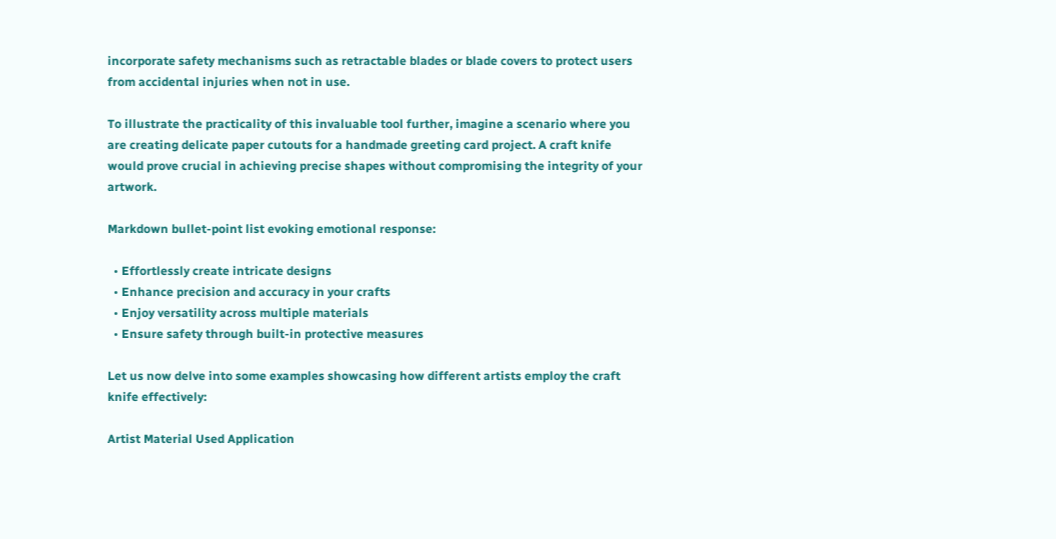incorporate safety mechanisms such as retractable blades or blade covers to protect users from accidental injuries when not in use.

To illustrate the practicality of this invaluable tool further, imagine a scenario where you are creating delicate paper cutouts for a handmade greeting card project. A craft knife would prove crucial in achieving precise shapes without compromising the integrity of your artwork.

Markdown bullet-point list evoking emotional response:

  • Effortlessly create intricate designs
  • Enhance precision and accuracy in your crafts
  • Enjoy versatility across multiple materials
  • Ensure safety through built-in protective measures

Let us now delve into some examples showcasing how different artists employ the craft knife effectively:

Artist Material Used Application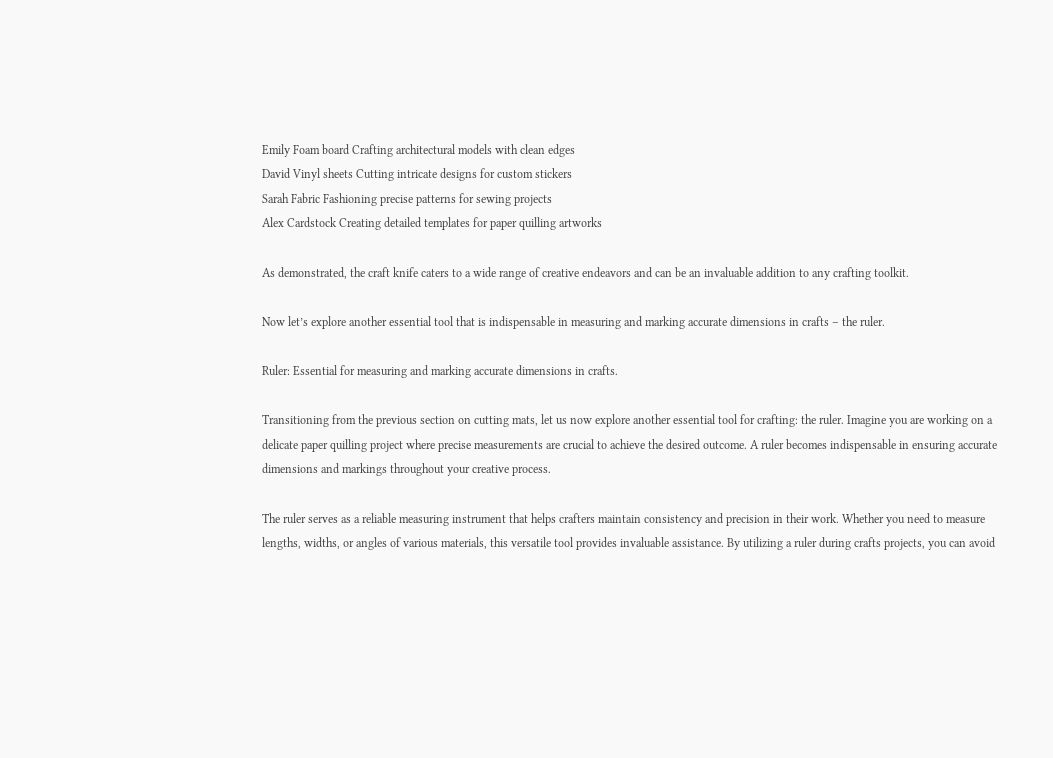Emily Foam board Crafting architectural models with clean edges
David Vinyl sheets Cutting intricate designs for custom stickers
Sarah Fabric Fashioning precise patterns for sewing projects
Alex Cardstock Creating detailed templates for paper quilling artworks

As demonstrated, the craft knife caters to a wide range of creative endeavors and can be an invaluable addition to any crafting toolkit.

Now let’s explore another essential tool that is indispensable in measuring and marking accurate dimensions in crafts – the ruler.

Ruler: Essential for measuring and marking accurate dimensions in crafts.

Transitioning from the previous section on cutting mats, let us now explore another essential tool for crafting: the ruler. Imagine you are working on a delicate paper quilling project where precise measurements are crucial to achieve the desired outcome. A ruler becomes indispensable in ensuring accurate dimensions and markings throughout your creative process.

The ruler serves as a reliable measuring instrument that helps crafters maintain consistency and precision in their work. Whether you need to measure lengths, widths, or angles of various materials, this versatile tool provides invaluable assistance. By utilizing a ruler during crafts projects, you can avoid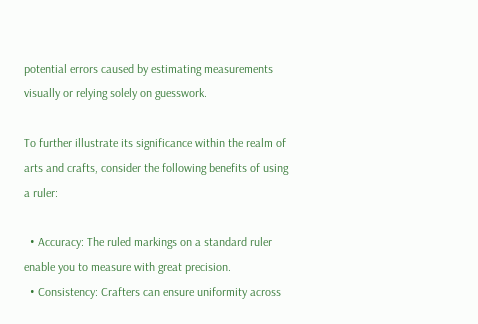potential errors caused by estimating measurements visually or relying solely on guesswork.

To further illustrate its significance within the realm of arts and crafts, consider the following benefits of using a ruler:

  • Accuracy: The ruled markings on a standard ruler enable you to measure with great precision.
  • Consistency: Crafters can ensure uniformity across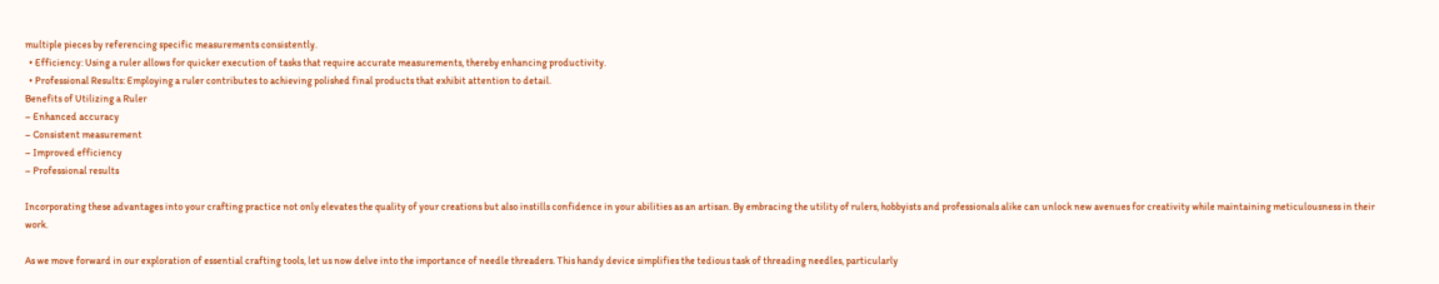multiple pieces by referencing specific measurements consistently.
  • Efficiency: Using a ruler allows for quicker execution of tasks that require accurate measurements, thereby enhancing productivity.
  • Professional Results: Employing a ruler contributes to achieving polished final products that exhibit attention to detail.
Benefits of Utilizing a Ruler
– Enhanced accuracy
– Consistent measurement
– Improved efficiency
– Professional results

Incorporating these advantages into your crafting practice not only elevates the quality of your creations but also instills confidence in your abilities as an artisan. By embracing the utility of rulers, hobbyists and professionals alike can unlock new avenues for creativity while maintaining meticulousness in their work.

As we move forward in our exploration of essential crafting tools, let us now delve into the importance of needle threaders. This handy device simplifies the tedious task of threading needles, particularly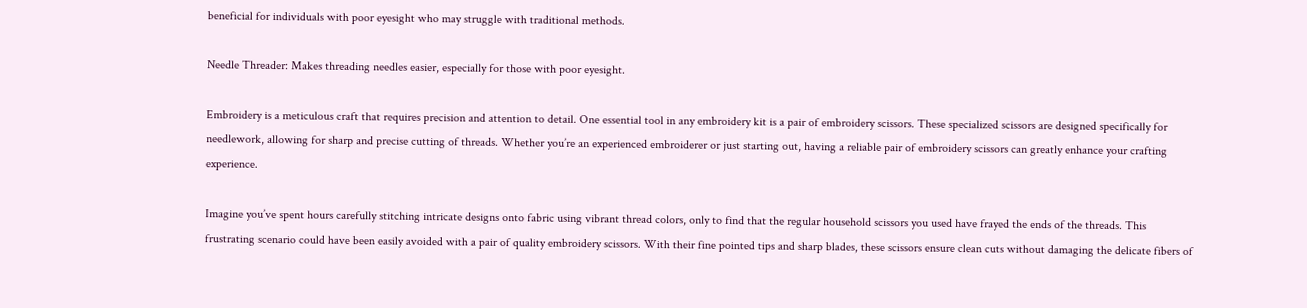beneficial for individuals with poor eyesight who may struggle with traditional methods.

Needle Threader: Makes threading needles easier, especially for those with poor eyesight.

Embroidery is a meticulous craft that requires precision and attention to detail. One essential tool in any embroidery kit is a pair of embroidery scissors. These specialized scissors are designed specifically for needlework, allowing for sharp and precise cutting of threads. Whether you’re an experienced embroiderer or just starting out, having a reliable pair of embroidery scissors can greatly enhance your crafting experience.

Imagine you’ve spent hours carefully stitching intricate designs onto fabric using vibrant thread colors, only to find that the regular household scissors you used have frayed the ends of the threads. This frustrating scenario could have been easily avoided with a pair of quality embroidery scissors. With their fine pointed tips and sharp blades, these scissors ensure clean cuts without damaging the delicate fibers of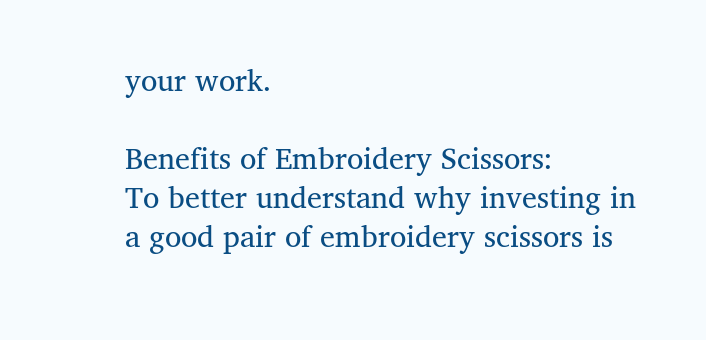your work.

Benefits of Embroidery Scissors:
To better understand why investing in a good pair of embroidery scissors is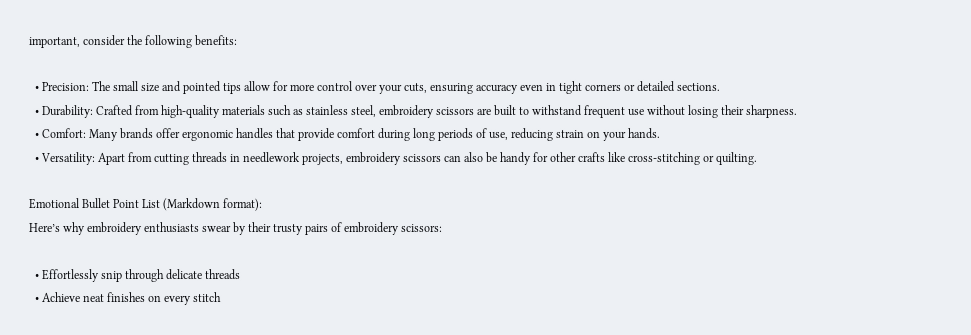important, consider the following benefits:

  • Precision: The small size and pointed tips allow for more control over your cuts, ensuring accuracy even in tight corners or detailed sections.
  • Durability: Crafted from high-quality materials such as stainless steel, embroidery scissors are built to withstand frequent use without losing their sharpness.
  • Comfort: Many brands offer ergonomic handles that provide comfort during long periods of use, reducing strain on your hands.
  • Versatility: Apart from cutting threads in needlework projects, embroidery scissors can also be handy for other crafts like cross-stitching or quilting.

Emotional Bullet Point List (Markdown format):
Here’s why embroidery enthusiasts swear by their trusty pairs of embroidery scissors:

  • Effortlessly snip through delicate threads
  • Achieve neat finishes on every stitch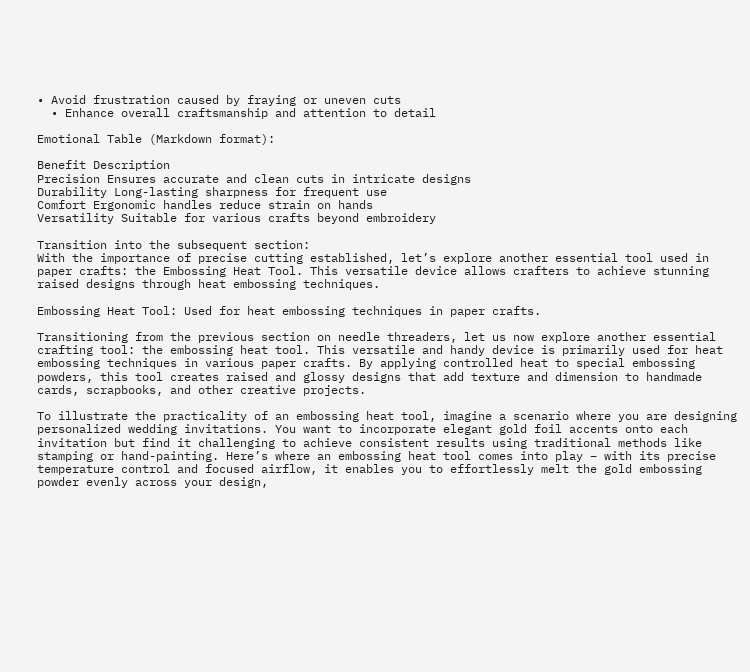• Avoid frustration caused by fraying or uneven cuts
  • Enhance overall craftsmanship and attention to detail

Emotional Table (Markdown format):

Benefit Description
Precision Ensures accurate and clean cuts in intricate designs
Durability Long-lasting sharpness for frequent use
Comfort Ergonomic handles reduce strain on hands
Versatility Suitable for various crafts beyond embroidery

Transition into the subsequent section:
With the importance of precise cutting established, let’s explore another essential tool used in paper crafts: the Embossing Heat Tool. This versatile device allows crafters to achieve stunning raised designs through heat embossing techniques.

Embossing Heat Tool: Used for heat embossing techniques in paper crafts.

Transitioning from the previous section on needle threaders, let us now explore another essential crafting tool: the embossing heat tool. This versatile and handy device is primarily used for heat embossing techniques in various paper crafts. By applying controlled heat to special embossing powders, this tool creates raised and glossy designs that add texture and dimension to handmade cards, scrapbooks, and other creative projects.

To illustrate the practicality of an embossing heat tool, imagine a scenario where you are designing personalized wedding invitations. You want to incorporate elegant gold foil accents onto each invitation but find it challenging to achieve consistent results using traditional methods like stamping or hand-painting. Here’s where an embossing heat tool comes into play – with its precise temperature control and focused airflow, it enables you to effortlessly melt the gold embossing powder evenly across your design,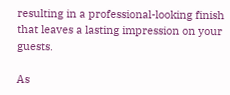resulting in a professional-looking finish that leaves a lasting impression on your guests.

As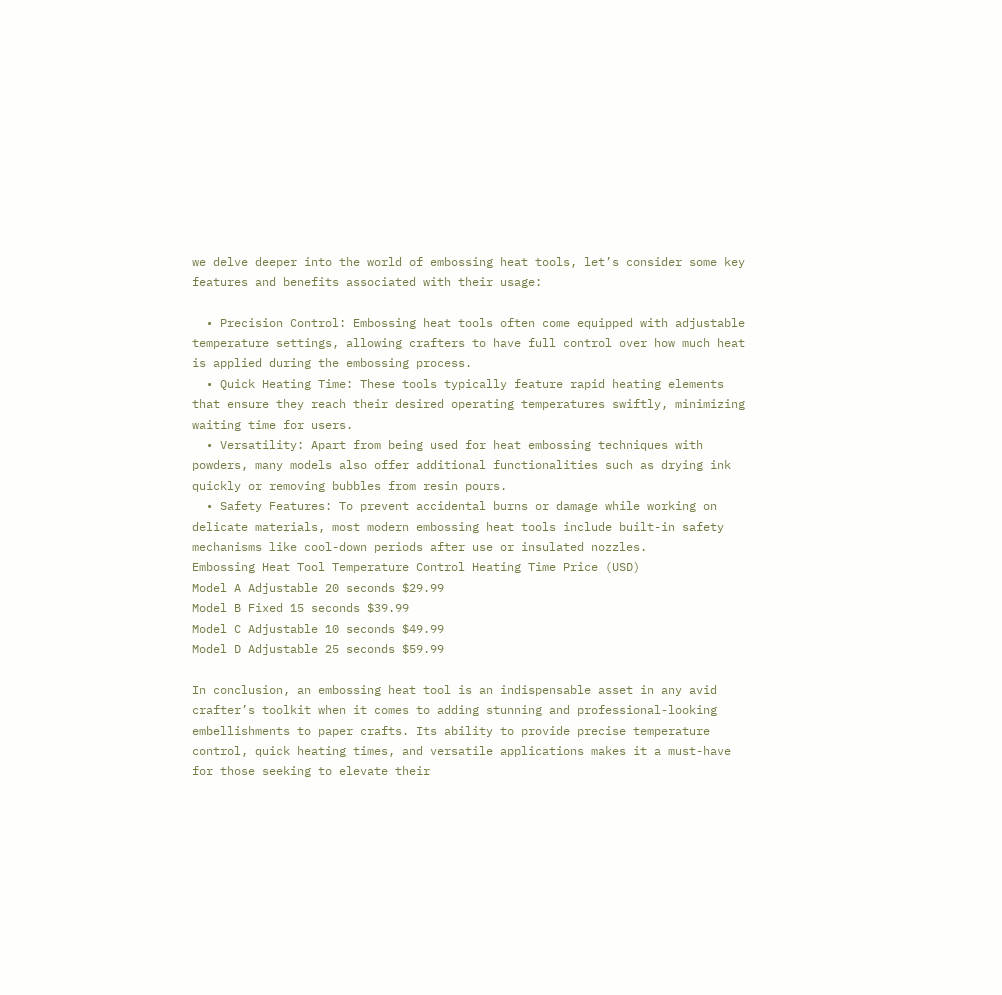we delve deeper into the world of embossing heat tools, let’s consider some key features and benefits associated with their usage:

  • Precision Control: Embossing heat tools often come equipped with adjustable temperature settings, allowing crafters to have full control over how much heat is applied during the embossing process.
  • Quick Heating Time: These tools typically feature rapid heating elements that ensure they reach their desired operating temperatures swiftly, minimizing waiting time for users.
  • Versatility: Apart from being used for heat embossing techniques with powders, many models also offer additional functionalities such as drying ink quickly or removing bubbles from resin pours.
  • Safety Features: To prevent accidental burns or damage while working on delicate materials, most modern embossing heat tools include built-in safety mechanisms like cool-down periods after use or insulated nozzles.
Embossing Heat Tool Temperature Control Heating Time Price (USD)
Model A Adjustable 20 seconds $29.99
Model B Fixed 15 seconds $39.99
Model C Adjustable 10 seconds $49.99
Model D Adjustable 25 seconds $59.99

In conclusion, an embossing heat tool is an indispensable asset in any avid crafter’s toolkit when it comes to adding stunning and professional-looking embellishments to paper crafts. Its ability to provide precise temperature control, quick heating times, and versatile applications makes it a must-have for those seeking to elevate their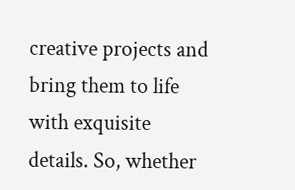creative projects and bring them to life with exquisite details. So, whether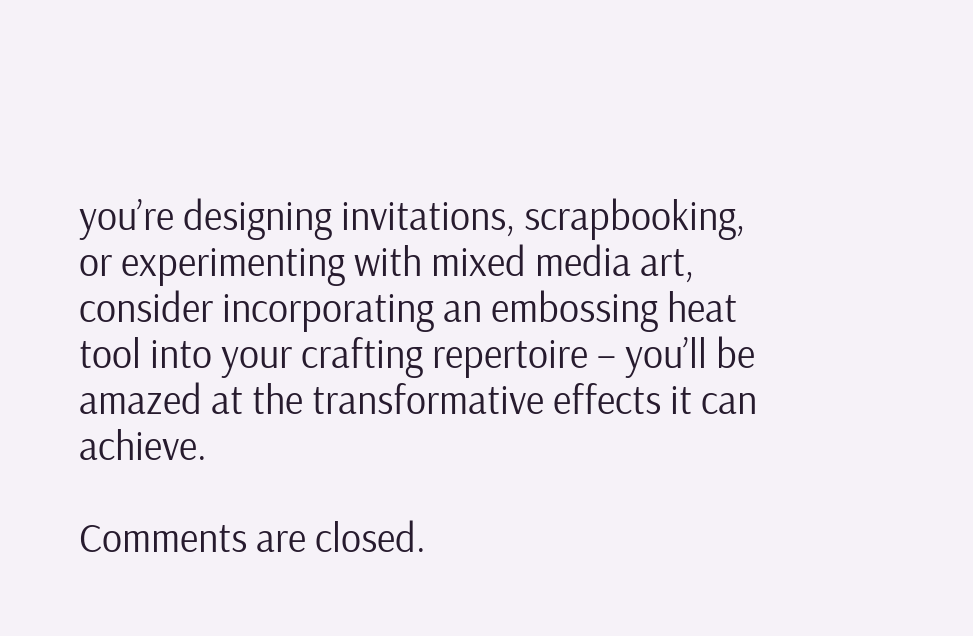you’re designing invitations, scrapbooking, or experimenting with mixed media art, consider incorporating an embossing heat tool into your crafting repertoire – you’ll be amazed at the transformative effects it can achieve.

Comments are closed.